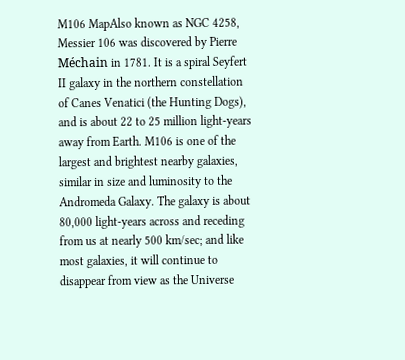M106 MapAlso known as NGC 4258, Messier 106 was discovered by Pierre Méchain in 1781. It is a spiral Seyfert II galaxy in the northern constellation of Canes Venatici (the Hunting Dogs), and is about 22 to 25 million light-years away from Earth. M106 is one of the largest and brightest nearby galaxies, similar in size and luminosity to the Andromeda Galaxy. The galaxy is about 80,000 light-years across and receding from us at nearly 500 km/sec; and like most galaxies, it will continue to disappear from view as the Universe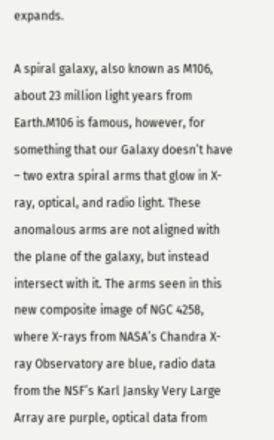expands.

A spiral galaxy, also known as M106, about 23 million light years from Earth.M106 is famous, however, for something that our Galaxy doesn’t have – two extra spiral arms that glow in X-ray, optical, and radio light. These anomalous arms are not aligned with the plane of the galaxy, but instead intersect with it. The arms seen in this new composite image of NGC 4258, where X-rays from NASA’s Chandra X-ray Observatory are blue, radio data from the NSF’s Karl Jansky Very Large Array are purple, optical data from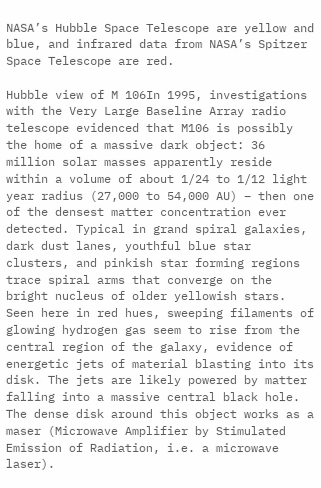NASA’s Hubble Space Telescope are yellow and blue, and infrared data from NASA’s Spitzer Space Telescope are red.

Hubble view of M 106In 1995, investigations with the Very Large Baseline Array radio telescope evidenced that M106 is possibly the home of a massive dark object: 36 million solar masses apparently reside within a volume of about 1/24 to 1/12 light year radius (27,000 to 54,000 AU) – then one of the densest matter concentration ever detected. Typical in grand spiral galaxies, dark dust lanes, youthful blue star clusters, and pinkish star forming regions trace spiral arms that converge on the bright nucleus of older yellowish stars. Seen here in red hues, sweeping filaments of glowing hydrogen gas seem to rise from the central region of the galaxy, evidence of energetic jets of material blasting into its disk. The jets are likely powered by matter falling into a massive central black hole. The dense disk around this object works as a maser (Microwave Amplifier by Stimulated Emission of Radiation, i.e. a microwave laser).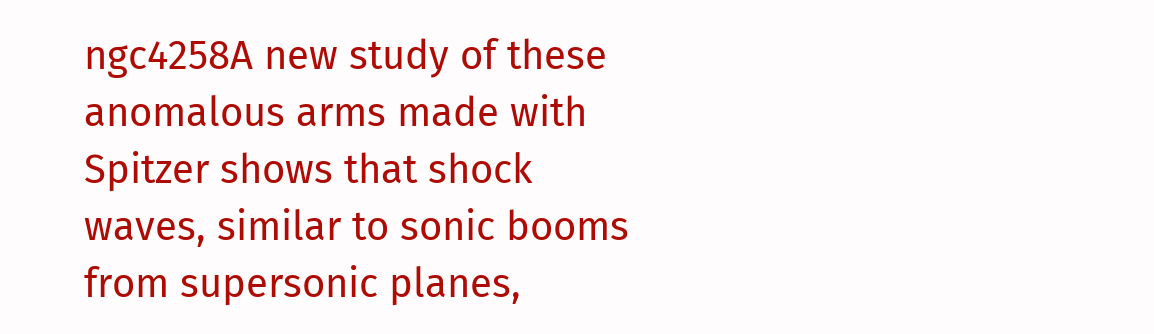ngc4258A new study of these anomalous arms made with Spitzer shows that shock waves, similar to sonic booms from supersonic planes,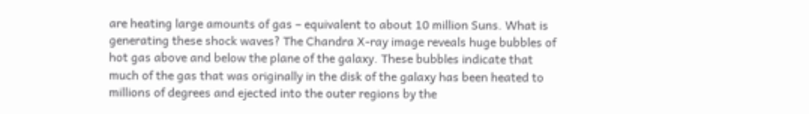are heating large amounts of gas – equivalent to about 10 million Suns. What is generating these shock waves? The Chandra X-ray image reveals huge bubbles of hot gas above and below the plane of the galaxy. These bubbles indicate that much of the gas that was originally in the disk of the galaxy has been heated to millions of degrees and ejected into the outer regions by the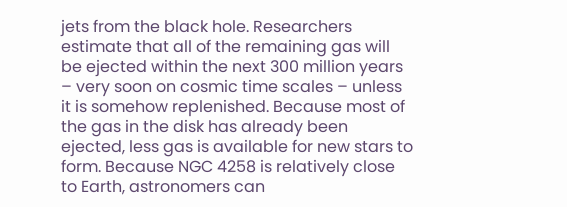jets from the black hole. Researchers estimate that all of the remaining gas will be ejected within the next 300 million years – very soon on cosmic time scales – unless it is somehow replenished. Because most of the gas in the disk has already been ejected, less gas is available for new stars to form. Because NGC 4258 is relatively close to Earth, astronomers can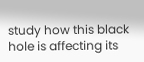study how this black hole is affecting its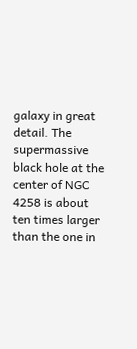galaxy in great detail. The supermassive black hole at the center of NGC 4258 is about ten times larger than the one in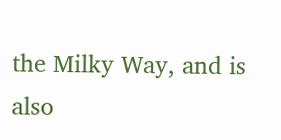the Milky Way, and is also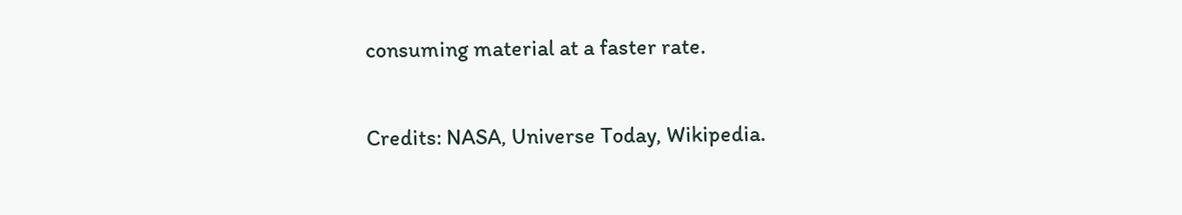consuming material at a faster rate.

Credits: NASA, Universe Today, Wikipedia.